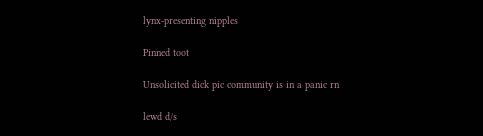lynx-presenting nipples

Pinned toot

Unsolicited dick pic community is in a panic rn

lewd d/s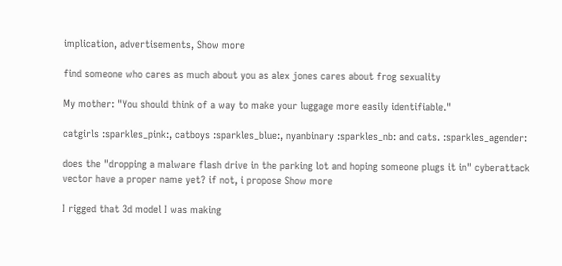implication, advertisements, Show more

find someone who cares as much about you as alex jones cares about frog sexuality

My mother: "You should think of a way to make your luggage more easily identifiable."

catgirls :sparkles_pink:, catboys :sparkles_blue:, nyanbinary :sparkles_nb: and cats. :sparkles_agender:

does the "dropping a malware flash drive in the parking lot and hoping someone plugs it in" cyberattack vector have a proper name yet? if not, i propose Show more

I rigged that 3d model I was making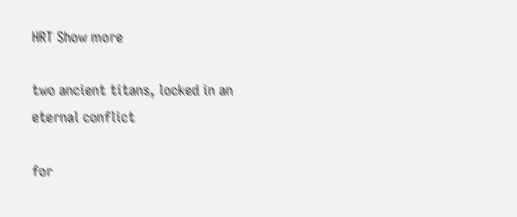HRT Show more

two ancient titans, locked in an eternal conflict

for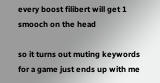every boost filibert will get 1 smooch on the head

so it turns out muting keywords for a game just ends up with me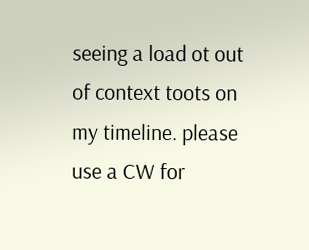seeing a load ot out of context toots on my timeline. please use a CW for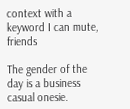context with a keyword I can mute, friends

The gender of the day is a business casual onesie.